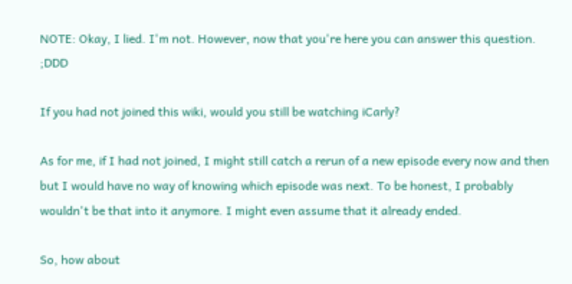NOTE: Okay, I lied. I'm not. However, now that you're here you can answer this question. ;DDD

If you had not joined this wiki, would you still be watching iCarly?

As for me, if I had not joined, I might still catch a rerun of a new episode every now and then but I would have no way of knowing which episode was next. To be honest, I probably wouldn't be that into it anymore. I might even assume that it already ended.

So, how about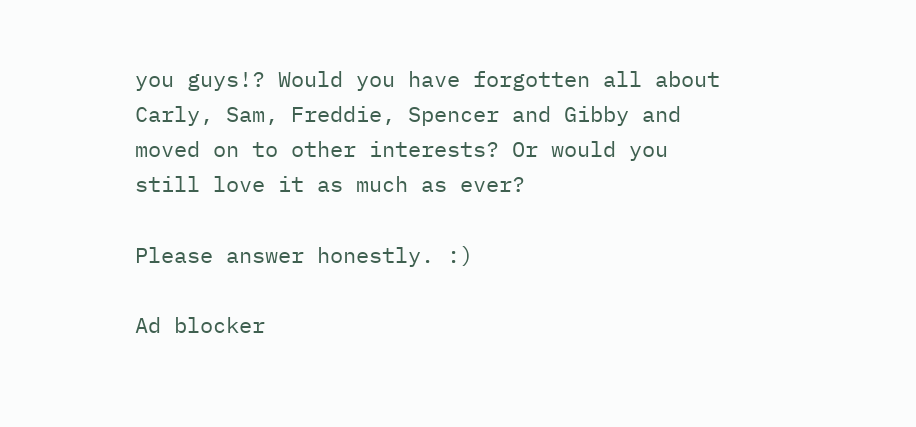you guys!? Would you have forgotten all about Carly, Sam, Freddie, Spencer and Gibby and moved on to other interests? Or would you still love it as much as ever?

Please answer honestly. :)

Ad blocker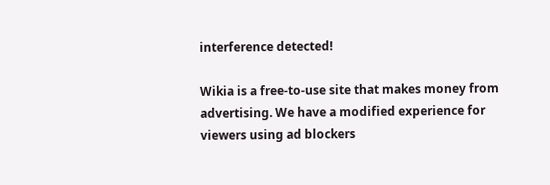interference detected!

Wikia is a free-to-use site that makes money from advertising. We have a modified experience for viewers using ad blockers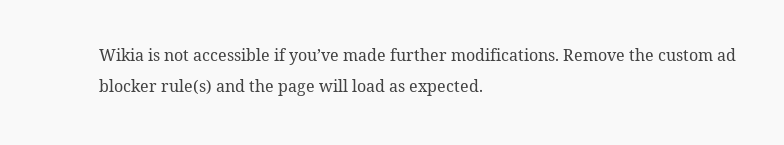Wikia is not accessible if you’ve made further modifications. Remove the custom ad blocker rule(s) and the page will load as expected.